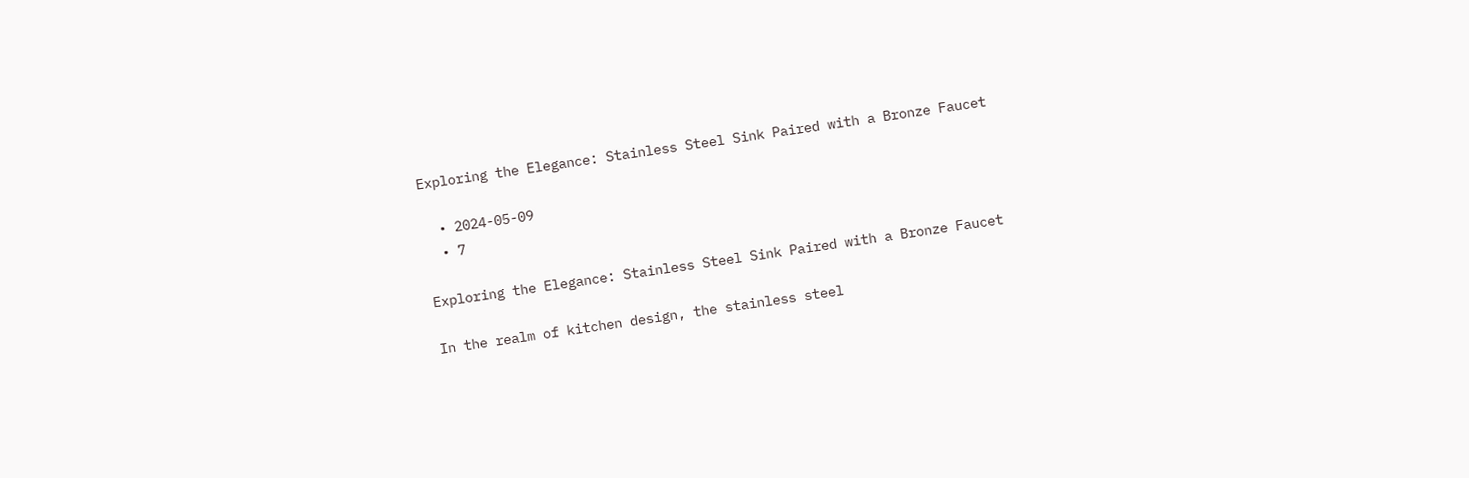Exploring the Elegance: Stainless Steel Sink Paired with a Bronze Faucet

  • 2024-05-09
  • 7

Exploring the Elegance: Stainless Steel Sink Paired with a Bronze Faucet

In the realm of kitchen design, the stainless steel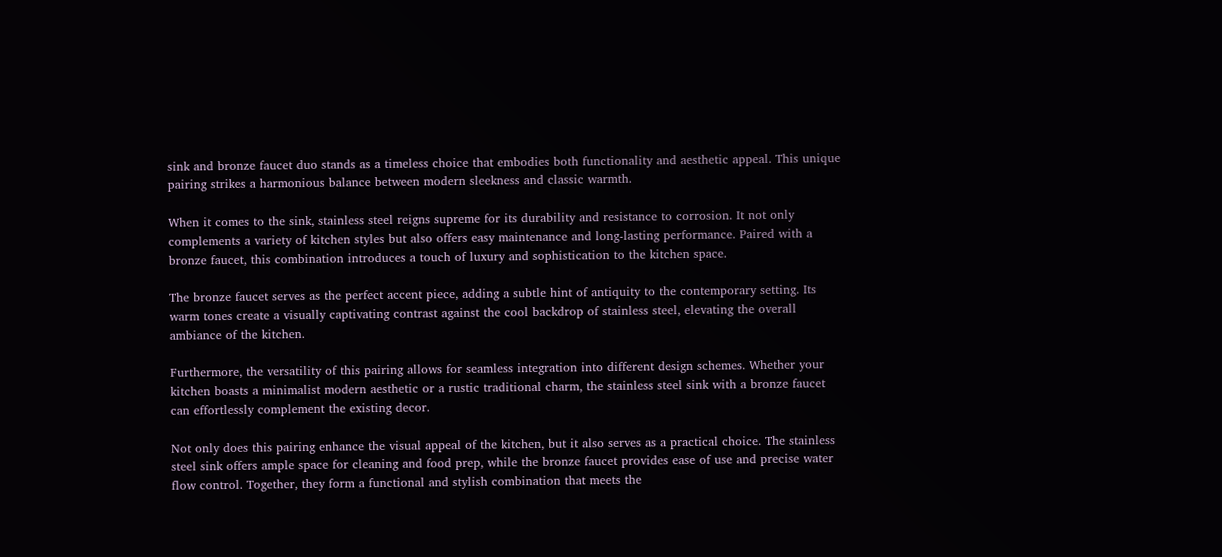sink and bronze faucet duo stands as a timeless choice that embodies both functionality and aesthetic appeal. This unique pairing strikes a harmonious balance between modern sleekness and classic warmth.

When it comes to the sink, stainless steel reigns supreme for its durability and resistance to corrosion. It not only complements a variety of kitchen styles but also offers easy maintenance and long-lasting performance. Paired with a bronze faucet, this combination introduces a touch of luxury and sophistication to the kitchen space.

The bronze faucet serves as the perfect accent piece, adding a subtle hint of antiquity to the contemporary setting. Its warm tones create a visually captivating contrast against the cool backdrop of stainless steel, elevating the overall ambiance of the kitchen.

Furthermore, the versatility of this pairing allows for seamless integration into different design schemes. Whether your kitchen boasts a minimalist modern aesthetic or a rustic traditional charm, the stainless steel sink with a bronze faucet can effortlessly complement the existing decor.

Not only does this pairing enhance the visual appeal of the kitchen, but it also serves as a practical choice. The stainless steel sink offers ample space for cleaning and food prep, while the bronze faucet provides ease of use and precise water flow control. Together, they form a functional and stylish combination that meets the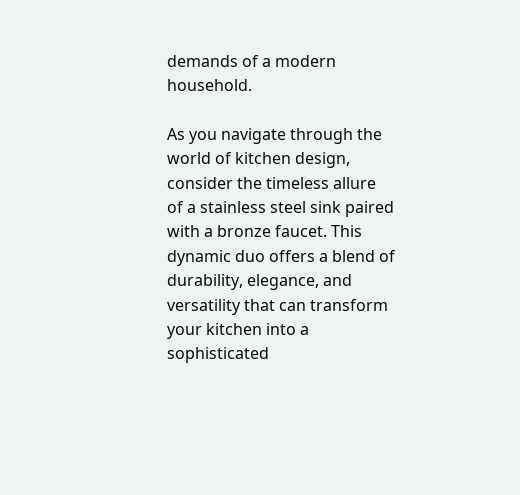demands of a modern household.

As you navigate through the world of kitchen design, consider the timeless allure of a stainless steel sink paired with a bronze faucet. This dynamic duo offers a blend of durability, elegance, and versatility that can transform your kitchen into a sophisticated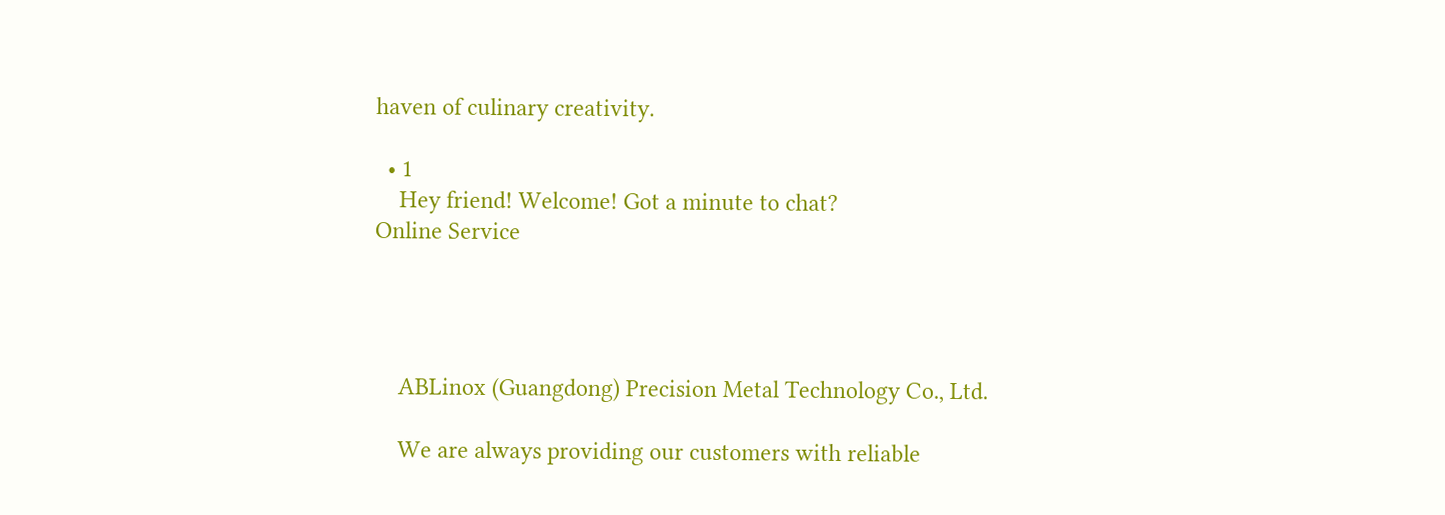haven of culinary creativity.

  • 1
    Hey friend! Welcome! Got a minute to chat?
Online Service




    ABLinox (Guangdong) Precision Metal Technology Co., Ltd.

    We are always providing our customers with reliable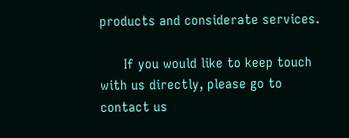products and considerate services.

      If you would like to keep touch with us directly, please go to contact us